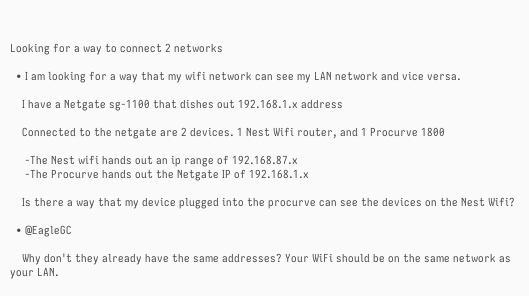Looking for a way to connect 2 networks

  • I am looking for a way that my wifi network can see my LAN network and vice versa.

    I have a Netgate sg-1100 that dishes out 192.168.1.x address

    Connected to the netgate are 2 devices. 1 Nest Wifi router, and 1 Procurve 1800

     -The Nest wifi hands out an ip range of 192.168.87.x
     -The Procurve hands out the Netgate IP of 192.168.1.x

    Is there a way that my device plugged into the procurve can see the devices on the Nest Wifi?

  • @EagleGC

    Why don't they already have the same addresses? Your WiFi should be on the same network as your LAN.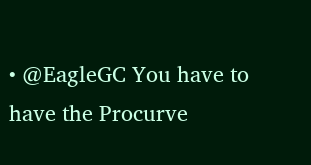• @EagleGC You have to have the Procurve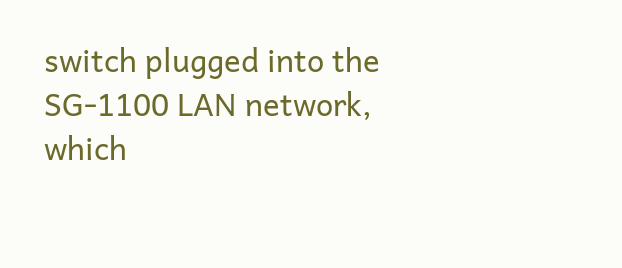switch plugged into the SG-1100 LAN network, which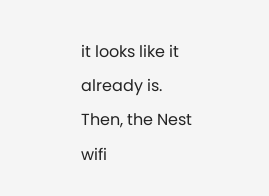it looks like it already is. Then, the Nest wifi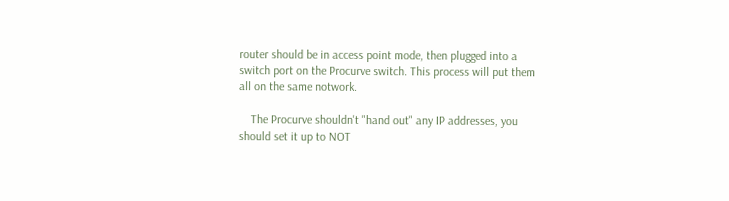router should be in access point mode, then plugged into a switch port on the Procurve switch. This process will put them all on the same notwork.

    The Procurve shouldn't "hand out" any IP addresses, you should set it up to NOT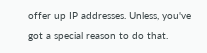offer up IP addresses. Unless, you've got a special reason to do that.